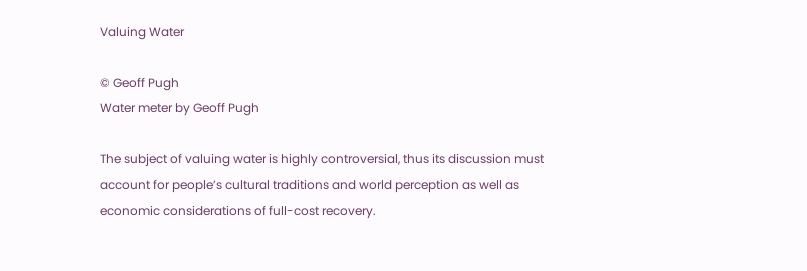Valuing Water

© Geoff Pugh
Water meter by Geoff Pugh

The subject of valuing water is highly controversial, thus its discussion must account for people’s cultural traditions and world perception as well as economic considerations of full-cost recovery.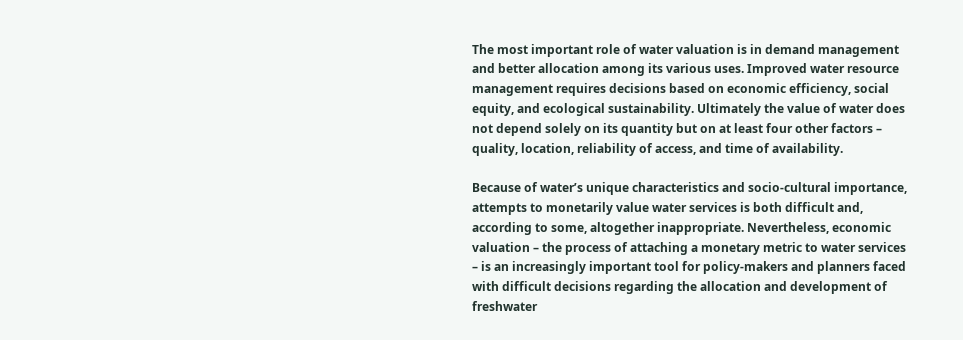The most important role of water valuation is in demand management and better allocation among its various uses. Improved water resource management requires decisions based on economic efficiency, social equity, and ecological sustainability. Ultimately the value of water does not depend solely on its quantity but on at least four other factors – quality, location, reliability of access, and time of availability.

Because of water’s unique characteristics and socio-cultural importance, attempts to monetarily value water services is both difficult and, according to some, altogether inappropriate. Nevertheless, economic valuation – the process of attaching a monetary metric to water services – is an increasingly important tool for policy-makers and planners faced with difficult decisions regarding the allocation and development of freshwater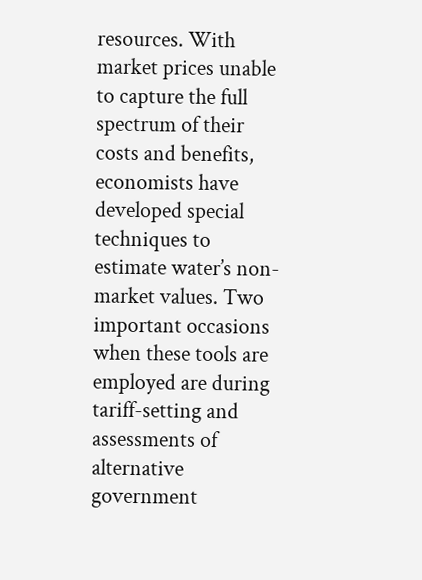resources. With market prices unable to capture the full spectrum of their costs and benefits, economists have developed special techniques to estimate water’s non-market values. Two important occasions when these tools are employed are during tariff-setting and assessments of alternative government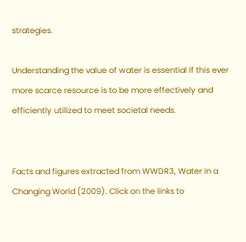strategies.

Understanding the value of water is essential if this ever more scarce resource is to be more effectively and efficiently utilized to meet societal needs.


Facts and figures extracted from WWDR3, Water in a Changing World (2009). Click on the links to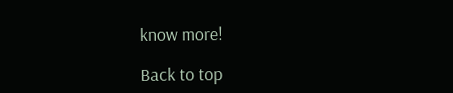know more!

Back to top